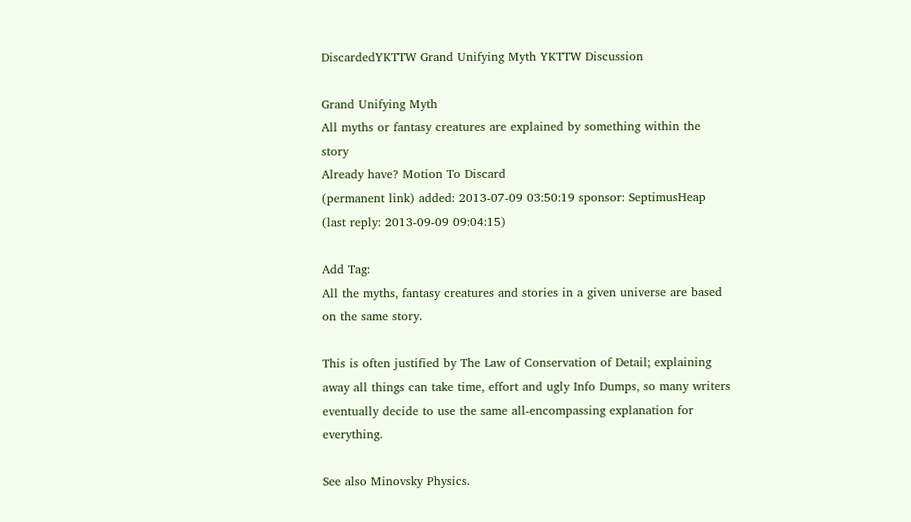DiscardedYKTTW Grand Unifying Myth YKTTW Discussion

Grand Unifying Myth
All myths or fantasy creatures are explained by something within the story
Already have? Motion To Discard
(permanent link) added: 2013-07-09 03:50:19 sponsor: SeptimusHeap (last reply: 2013-09-09 09:04:15)

Add Tag:
All the myths, fantasy creatures and stories in a given universe are based on the same story.

This is often justified by The Law of Conservation of Detail; explaining away all things can take time, effort and ugly Info Dumps, so many writers eventually decide to use the same all-encompassing explanation for everything.

See also Minovsky Physics.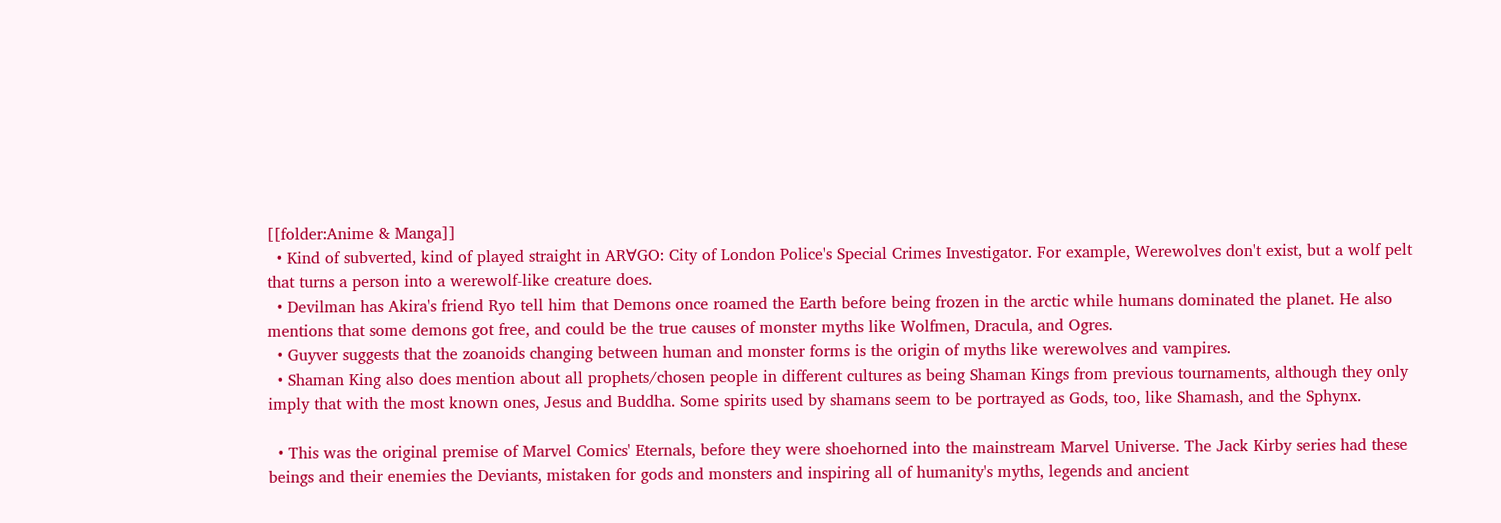[[folder:Anime & Manga]]
  • Kind of subverted, kind of played straight in AR∀GO: City of London Police's Special Crimes Investigator. For example, Werewolves don't exist, but a wolf pelt that turns a person into a werewolf-like creature does.
  • Devilman has Akira's friend Ryo tell him that Demons once roamed the Earth before being frozen in the arctic while humans dominated the planet. He also mentions that some demons got free, and could be the true causes of monster myths like Wolfmen, Dracula, and Ogres.
  • Guyver suggests that the zoanoids changing between human and monster forms is the origin of myths like werewolves and vampires.
  • Shaman King also does mention about all prophets/chosen people in different cultures as being Shaman Kings from previous tournaments, although they only imply that with the most known ones, Jesus and Buddha. Some spirits used by shamans seem to be portrayed as Gods, too, like Shamash, and the Sphynx.

  • This was the original premise of Marvel Comics' Eternals, before they were shoehorned into the mainstream Marvel Universe. The Jack Kirby series had these beings and their enemies the Deviants, mistaken for gods and monsters and inspiring all of humanity's myths, legends and ancient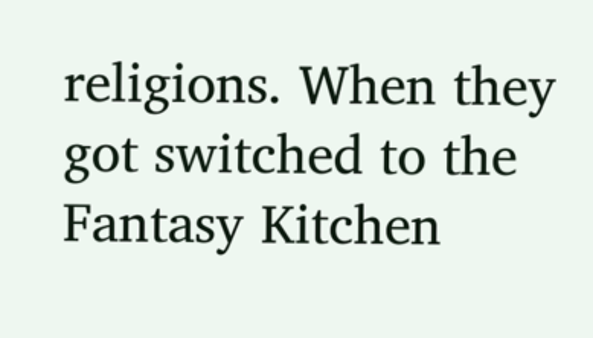religions. When they got switched to the Fantasy Kitchen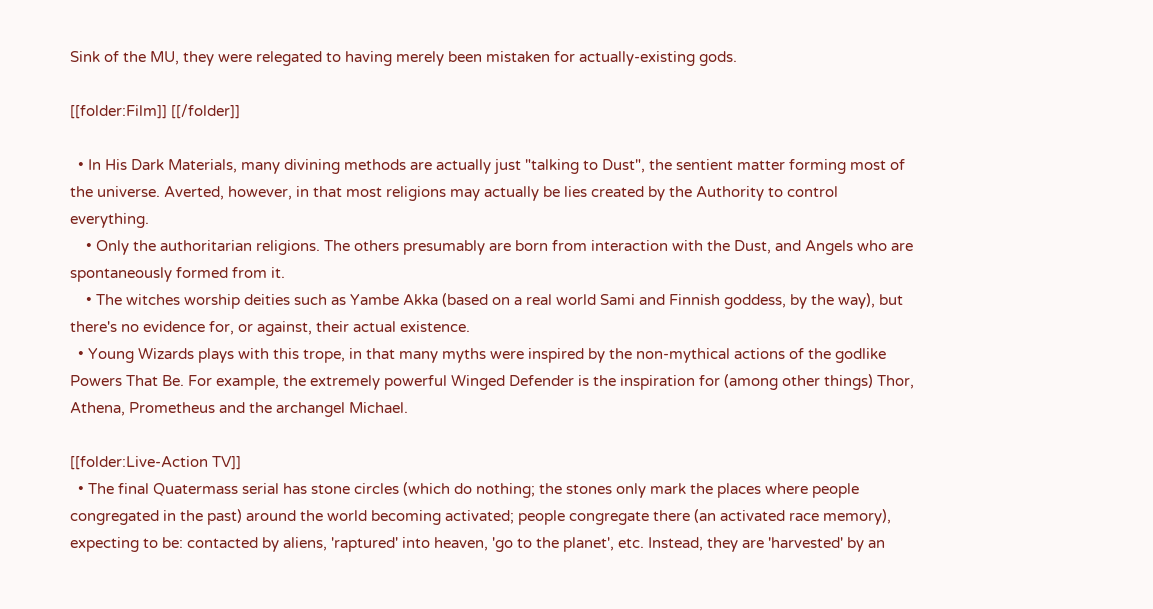Sink of the MU, they were relegated to having merely been mistaken for actually-existing gods.

[[folder:Film]] [[/folder]]

  • In His Dark Materials, many divining methods are actually just "talking to Dust", the sentient matter forming most of the universe. Averted, however, in that most religions may actually be lies created by the Authority to control everything.
    • Only the authoritarian religions. The others presumably are born from interaction with the Dust, and Angels who are spontaneously formed from it.
    • The witches worship deities such as Yambe Akka (based on a real world Sami and Finnish goddess, by the way), but there's no evidence for, or against, their actual existence.
  • Young Wizards plays with this trope, in that many myths were inspired by the non-mythical actions of the godlike Powers That Be. For example, the extremely powerful Winged Defender is the inspiration for (among other things) Thor, Athena, Prometheus and the archangel Michael.

[[folder:Live-Action TV]]
  • The final Quatermass serial has stone circles (which do nothing; the stones only mark the places where people congregated in the past) around the world becoming activated; people congregate there (an activated race memory), expecting to be: contacted by aliens, 'raptured' into heaven, 'go to the planet', etc. Instead, they are 'harvested' by an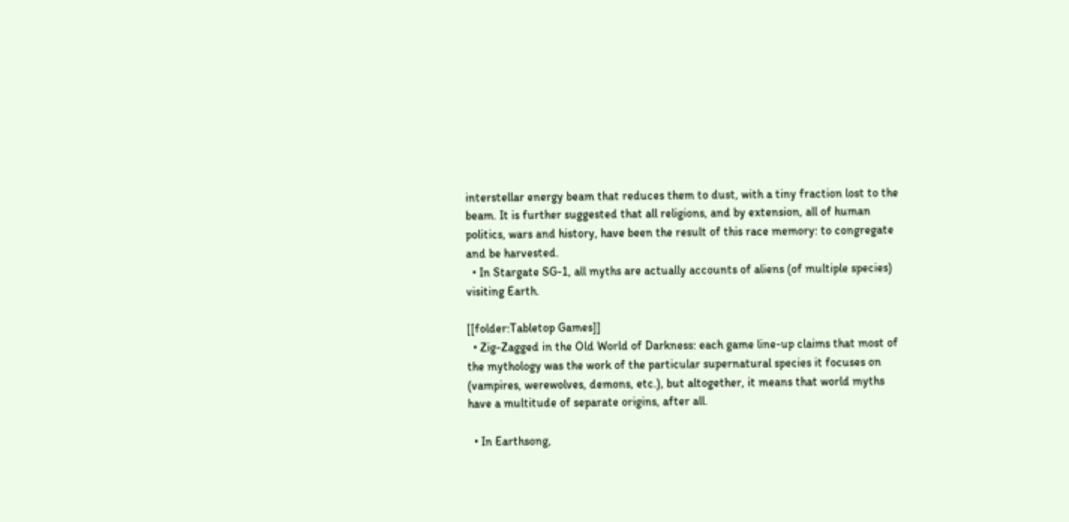interstellar energy beam that reduces them to dust, with a tiny fraction lost to the beam. It is further suggested that all religions, and by extension, all of human politics, wars and history, have been the result of this race memory: to congregate and be harvested.
  • In Stargate SG-1, all myths are actually accounts of aliens (of multiple species) visiting Earth.

[[folder:Tabletop Games]]
  • Zig-Zagged in the Old World of Darkness: each game line-up claims that most of the mythology was the work of the particular supernatural species it focuses on (vampires, werewolves, demons, etc.), but altogether, it means that world myths have a multitude of separate origins, after all.

  • In Earthsong,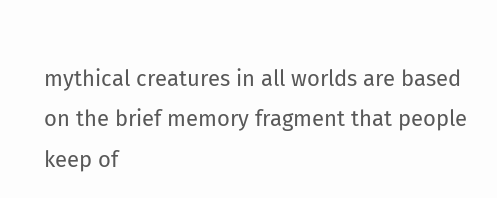mythical creatures in all worlds are based on the brief memory fragment that people keep of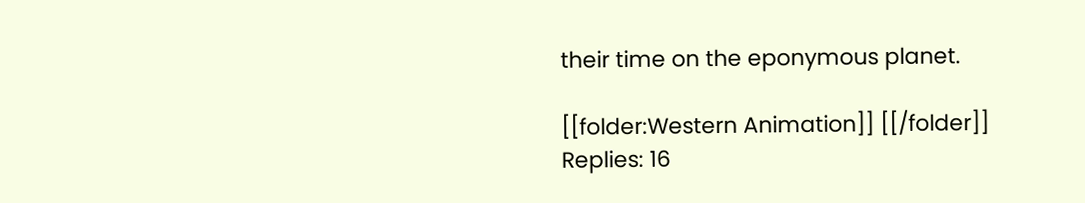their time on the eponymous planet.

[[folder:Western Animation]] [[/folder]]
Replies: 16